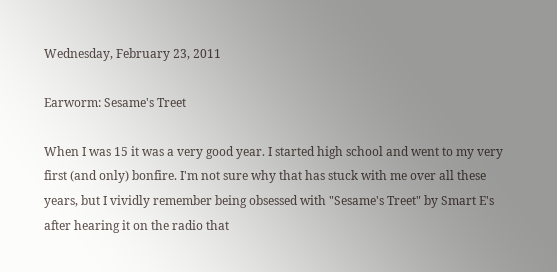Wednesday, February 23, 2011

Earworm: Sesame's Treet

When I was 15 it was a very good year. I started high school and went to my very first (and only) bonfire. I'm not sure why that has stuck with me over all these years, but I vividly remember being obsessed with "Sesame's Treet" by Smart E's after hearing it on the radio that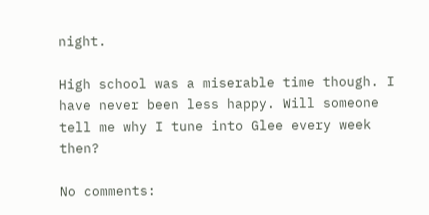night.

High school was a miserable time though. I have never been less happy. Will someone tell me why I tune into Glee every week then?

No comments: